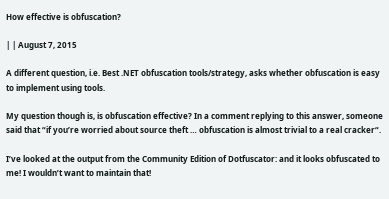How effective is obfuscation?

| | August 7, 2015

A different question, i.e. Best .NET obfuscation tools/strategy, asks whether obfuscation is easy to implement using tools.

My question though is, is obfuscation effective? In a comment replying to this answer, someone said that “if you’re worried about source theft … obfuscation is almost trivial to a real cracker“.

I’ve looked at the output from the Community Edition of Dotfuscator: and it looks obfuscated to me! I wouldn’t want to maintain that!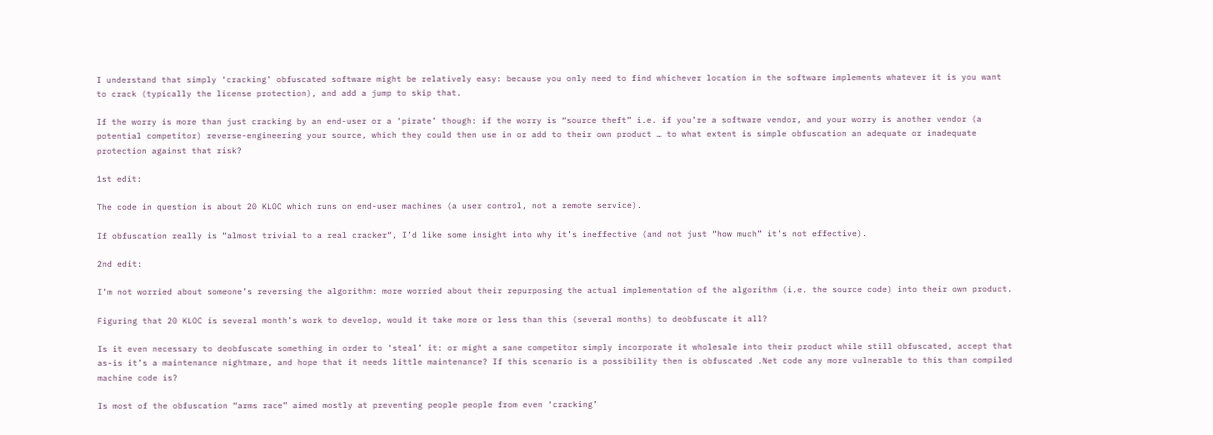I understand that simply ‘cracking’ obfuscated software might be relatively easy: because you only need to find whichever location in the software implements whatever it is you want to crack (typically the license protection), and add a jump to skip that.

If the worry is more than just cracking by an end-user or a ‘pirate’ though: if the worry is “source theft” i.e. if you’re a software vendor, and your worry is another vendor (a potential competitor) reverse-engineering your source, which they could then use in or add to their own product … to what extent is simple obfuscation an adequate or inadequate protection against that risk?

1st edit:

The code in question is about 20 KLOC which runs on end-user machines (a user control, not a remote service).

If obfuscation really is “almost trivial to a real cracker“, I’d like some insight into why it’s ineffective (and not just “how much” it’s not effective).

2nd edit:

I’m not worried about someone’s reversing the algorithm: more worried about their repurposing the actual implementation of the algorithm (i.e. the source code) into their own product.

Figuring that 20 KLOC is several month’s work to develop, would it take more or less than this (several months) to deobfuscate it all?

Is it even necessary to deobfuscate something in order to ‘steal’ it: or might a sane competitor simply incorporate it wholesale into their product while still obfuscated, accept that as-is it’s a maintenance nightmare, and hope that it needs little maintenance? If this scenario is a possibility then is obfuscated .Net code any more vulnerable to this than compiled machine code is?

Is most of the obfuscation “arms race” aimed mostly at preventing people people from even ‘cracking’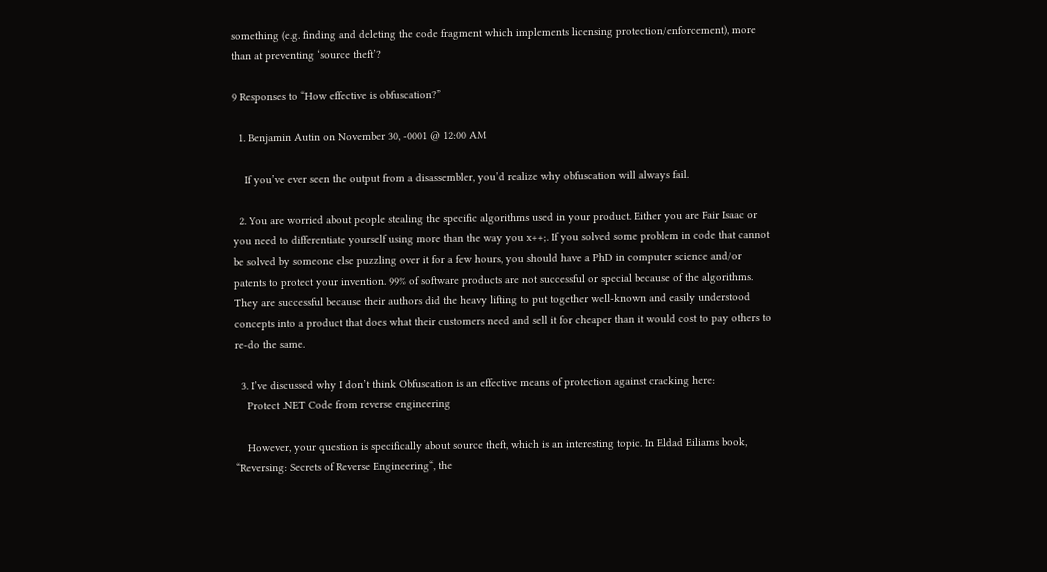something (e.g. finding and deleting the code fragment which implements licensing protection/enforcement), more than at preventing ‘source theft’?

9 Responses to “How effective is obfuscation?”

  1. Benjamin Autin on November 30, -0001 @ 12:00 AM

    If you’ve ever seen the output from a disassembler, you’d realize why obfuscation will always fail.

  2. You are worried about people stealing the specific algorithms used in your product. Either you are Fair Isaac or you need to differentiate yourself using more than the way you x++;. If you solved some problem in code that cannot be solved by someone else puzzling over it for a few hours, you should have a PhD in computer science and/or patents to protect your invention. 99% of software products are not successful or special because of the algorithms. They are successful because their authors did the heavy lifting to put together well-known and easily understood concepts into a product that does what their customers need and sell it for cheaper than it would cost to pay others to re-do the same.

  3. I’ve discussed why I don’t think Obfuscation is an effective means of protection against cracking here:
    Protect .NET Code from reverse engineering

    However, your question is specifically about source theft, which is an interesting topic. In Eldad Eiliams book, “Reversing: Secrets of Reverse Engineering“, the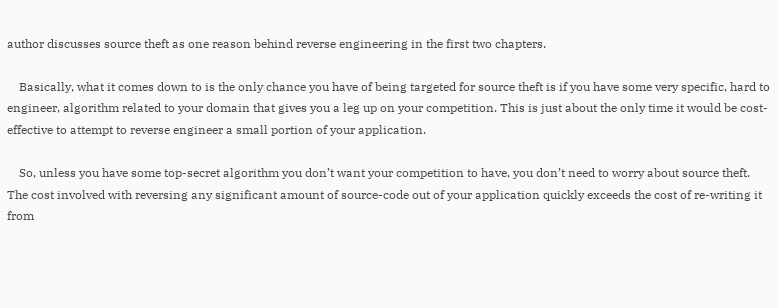author discusses source theft as one reason behind reverse engineering in the first two chapters.

    Basically, what it comes down to is the only chance you have of being targeted for source theft is if you have some very specific, hard to engineer, algorithm related to your domain that gives you a leg up on your competition. This is just about the only time it would be cost-effective to attempt to reverse engineer a small portion of your application.

    So, unless you have some top-secret algorithm you don’t want your competition to have, you don’t need to worry about source theft. The cost involved with reversing any significant amount of source-code out of your application quickly exceeds the cost of re-writing it from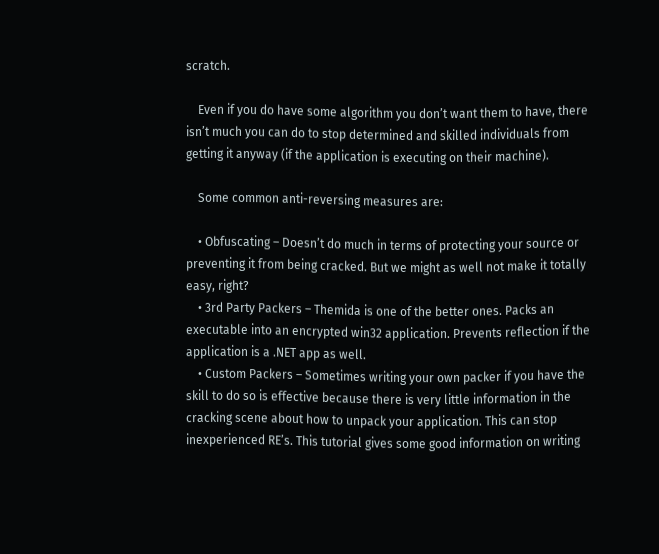scratch.

    Even if you do have some algorithm you don’t want them to have, there isn’t much you can do to stop determined and skilled individuals from getting it anyway (if the application is executing on their machine).

    Some common anti-reversing measures are:

    • Obfuscating – Doesn’t do much in terms of protecting your source or preventing it from being cracked. But we might as well not make it totally easy, right?
    • 3rd Party Packers – Themida is one of the better ones. Packs an executable into an encrypted win32 application. Prevents reflection if the application is a .NET app as well.
    • Custom Packers – Sometimes writing your own packer if you have the skill to do so is effective because there is very little information in the cracking scene about how to unpack your application. This can stop inexperienced RE’s. This tutorial gives some good information on writing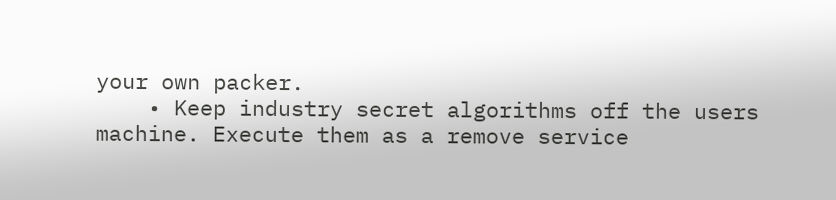your own packer.
    • Keep industry secret algorithms off the users machine. Execute them as a remove service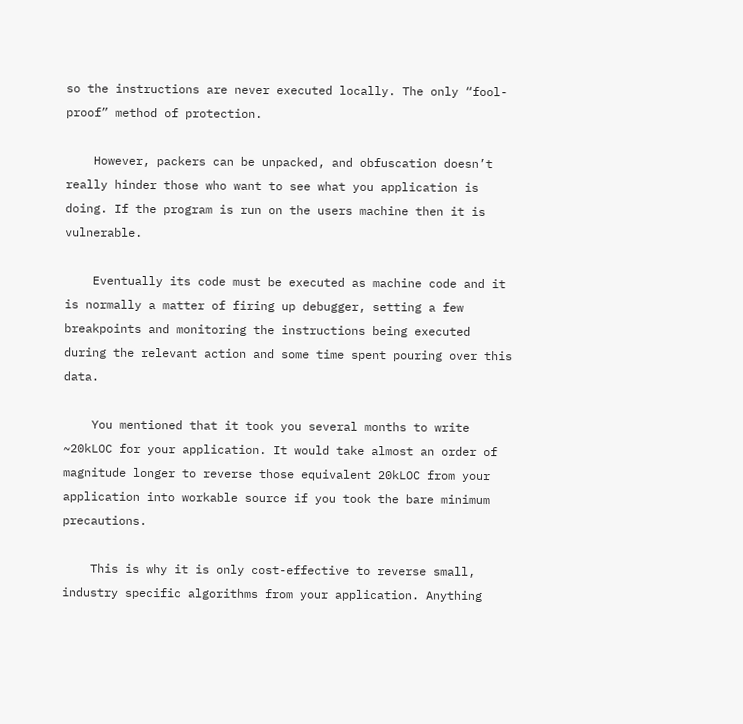so the instructions are never executed locally. The only “fool-proof” method of protection.

    However, packers can be unpacked, and obfuscation doesn’t really hinder those who want to see what you application is doing. If the program is run on the users machine then it is vulnerable.

    Eventually its code must be executed as machine code and it is normally a matter of firing up debugger, setting a few breakpoints and monitoring the instructions being executed during the relevant action and some time spent pouring over this data.

    You mentioned that it took you several months to write ~20kLOC for your application. It would take almost an order of magnitude longer to reverse those equivalent 20kLOC from your application into workable source if you took the bare minimum precautions.

    This is why it is only cost-effective to reverse small, industry specific algorithms from your application. Anything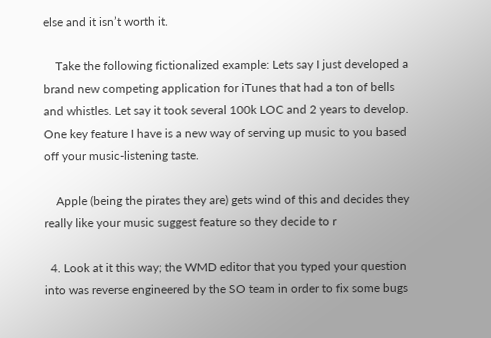else and it isn’t worth it.

    Take the following fictionalized example: Lets say I just developed a brand new competing application for iTunes that had a ton of bells and whistles. Let say it took several 100k LOC and 2 years to develop. One key feature I have is a new way of serving up music to you based off your music-listening taste.

    Apple (being the pirates they are) gets wind of this and decides they really like your music suggest feature so they decide to r

  4. Look at it this way; the WMD editor that you typed your question into was reverse engineered by the SO team in order to fix some bugs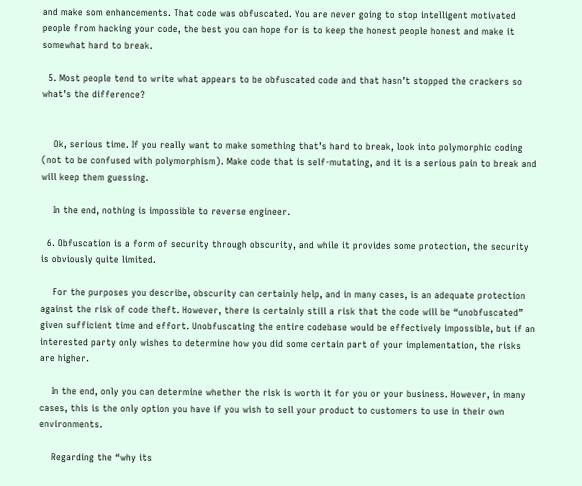and make som enhancements. That code was obfuscated. You are never going to stop intelligent motivated people from hacking your code, the best you can hope for is to keep the honest people honest and make it somewhat hard to break.

  5. Most people tend to write what appears to be obfuscated code and that hasn’t stopped the crackers so what’s the difference?


    Ok, serious time. If you really want to make something that’s hard to break, look into polymorphic coding (not to be confused with polymorphism). Make code that is self-mutating, and it is a serious pain to break and will keep them guessing.

    In the end, nothing is impossible to reverse engineer.

  6. Obfuscation is a form of security through obscurity, and while it provides some protection, the security is obviously quite limited.

    For the purposes you describe, obscurity can certainly help, and in many cases, is an adequate protection against the risk of code theft. However, there is certainly still a risk that the code will be “unobfuscated” given sufficient time and effort. Unobfuscating the entire codebase would be effectively impossible, but if an interested party only wishes to determine how you did some certain part of your implementation, the risks are higher.

    In the end, only you can determine whether the risk is worth it for you or your business. However, in many cases, this is the only option you have if you wish to sell your product to customers to use in their own environments.

    Regarding the “why its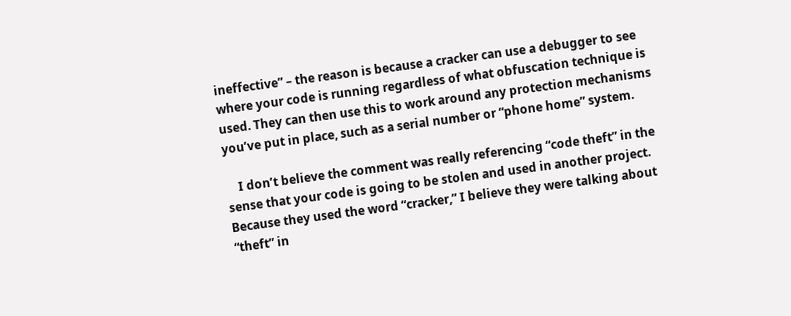ineffective” – the reason is because a cracker can use a debugger to see where your code is running regardless of what obfuscation technique is used. They can then use this to work around any protection mechanisms you’ve put in place, such as a serial number or “phone home” system.

    I don’t believe the comment was really referencing “code theft” in the sense that your code is going to be stolen and used in another project. Because they used the word “cracker,” I believe they were talking about “theft” in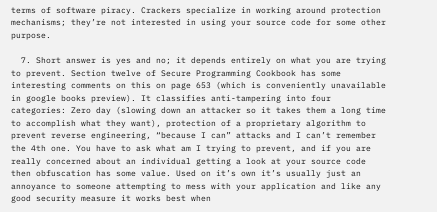terms of software piracy. Crackers specialize in working around protection mechanisms; they’re not interested in using your source code for some other purpose.

  7. Short answer is yes and no; it depends entirely on what you are trying to prevent. Section twelve of Secure Programming Cookbook has some interesting comments on this on page 653 (which is conveniently unavailable in google books preview). It classifies anti-tampering into four categories: Zero day (slowing down an attacker so it takes them a long time to accomplish what they want), protection of a proprietary algorithm to prevent reverse engineering, “because I can” attacks and I can’t remember the 4th one. You have to ask what am I trying to prevent, and if you are really concerned about an individual getting a look at your source code then obfuscation has some value. Used on it’s own it’s usually just an annoyance to someone attempting to mess with your application and like any good security measure it works best when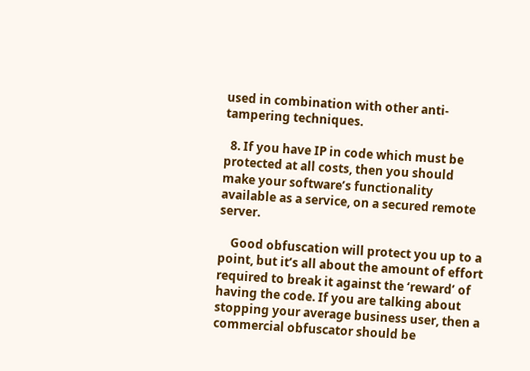used in combination with other anti-tampering techniques.

  8. If you have IP in code which must be protected at all costs, then you should make your software’s functionality available as a service, on a secured remote server.

    Good obfuscation will protect you up to a point, but it’s all about the amount of effort required to break it against the ‘reward’ of having the code. If you are talking about stopping your average business user, then a commercial obfuscator should be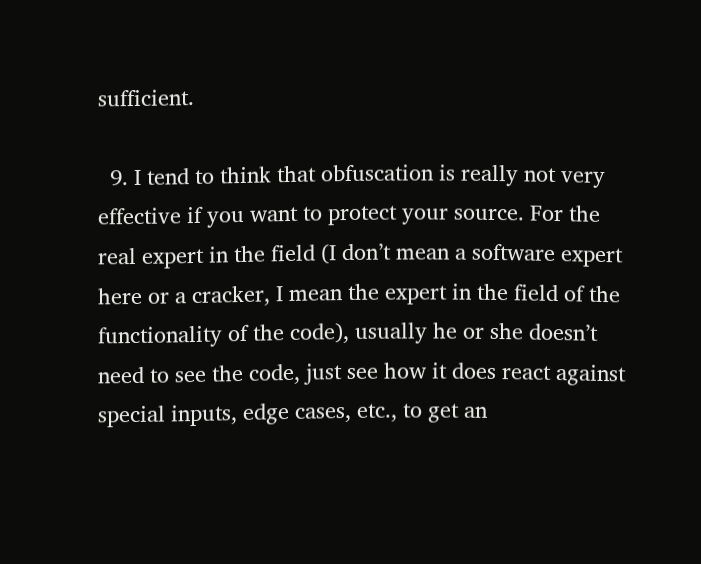sufficient.

  9. I tend to think that obfuscation is really not very effective if you want to protect your source. For the real expert in the field (I don’t mean a software expert here or a cracker, I mean the expert in the field of the functionality of the code), usually he or she doesn’t need to see the code, just see how it does react against special inputs, edge cases, etc., to get an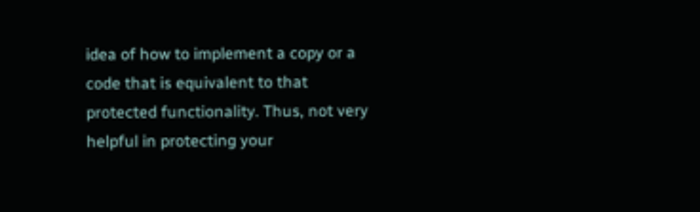idea of how to implement a copy or a code that is equivalent to that protected functionality. Thus, not very helpful in protecting your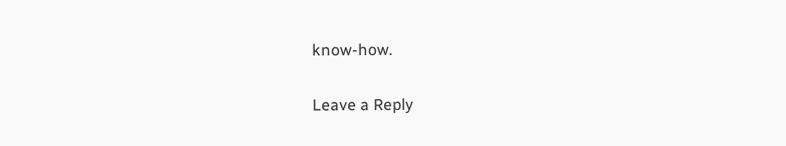know-how.

Leave a Reply